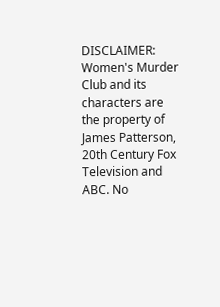DISCLAIMER: Women's Murder Club and its characters are the property of James Patterson, 20th Century Fox Television and ABC. No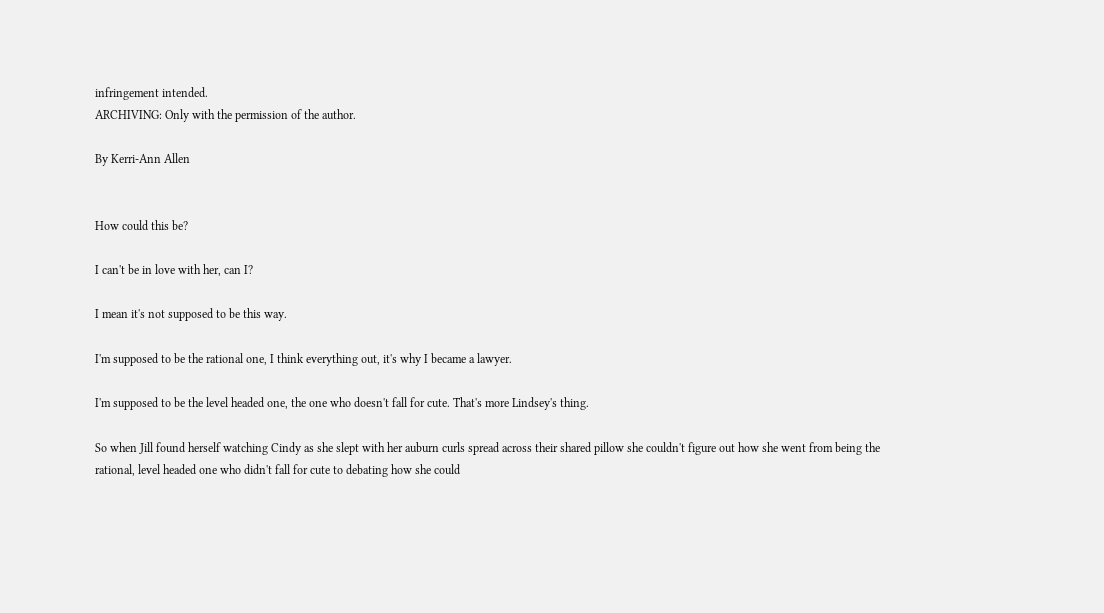infringement intended.
ARCHIVING: Only with the permission of the author.

By Kerri-Ann Allen


How could this be?

I can't be in love with her, can I?

I mean it's not supposed to be this way.

I'm supposed to be the rational one, I think everything out, it's why I became a lawyer.

I'm supposed to be the level headed one, the one who doesn't fall for cute. That's more Lindsey's thing.

So when Jill found herself watching Cindy as she slept with her auburn curls spread across their shared pillow she couldn't figure out how she went from being the rational, level headed one who didn't fall for cute to debating how she could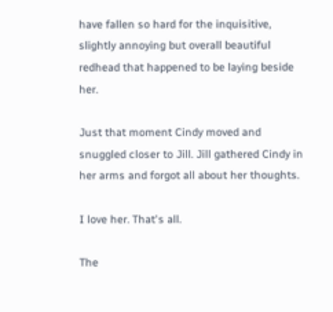have fallen so hard for the inquisitive, slightly annoying but overall beautiful redhead that happened to be laying beside her.

Just that moment Cindy moved and snuggled closer to Jill. Jill gathered Cindy in her arms and forgot all about her thoughts.

I love her. That's all.

The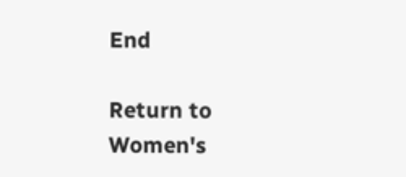End

Return to Women's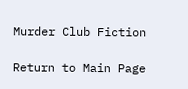Murder Club Fiction

Return to Main Page